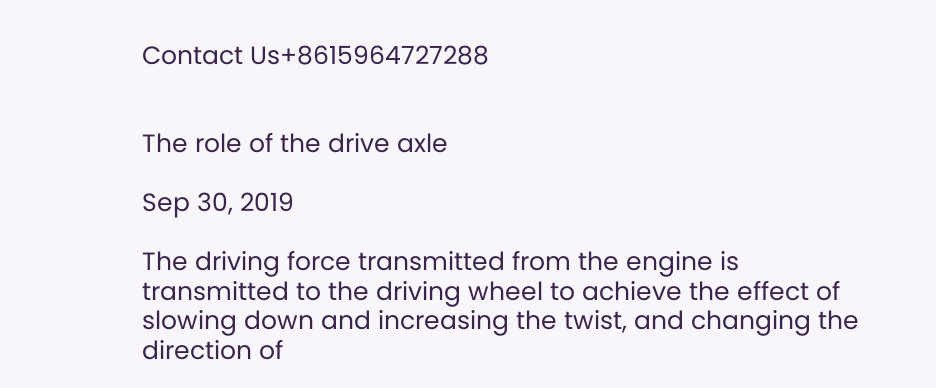Contact Us+8615964727288


The role of the drive axle

Sep 30, 2019

The driving force transmitted from the engine is transmitted to the driving wheel to achieve the effect of slowing down and increasing the twist, and changing the direction of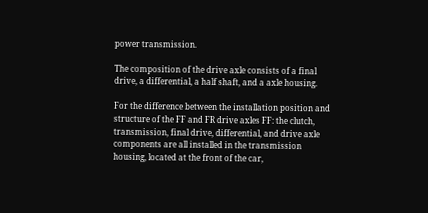power transmission.

The composition of the drive axle consists of a final drive, a differential, a half shaft, and a axle housing.

For the difference between the installation position and structure of the FF and FR drive axles FF: the clutch, transmission, final drive, differential, and drive axle components are all installed in the transmission housing, located at the front of the car,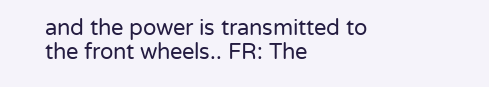and the power is transmitted to the front wheels.. FR: The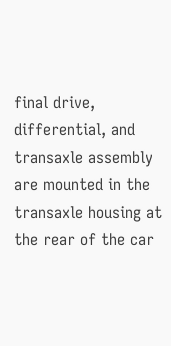final drive, differential, and transaxle assembly are mounted in the transaxle housing at the rear of the car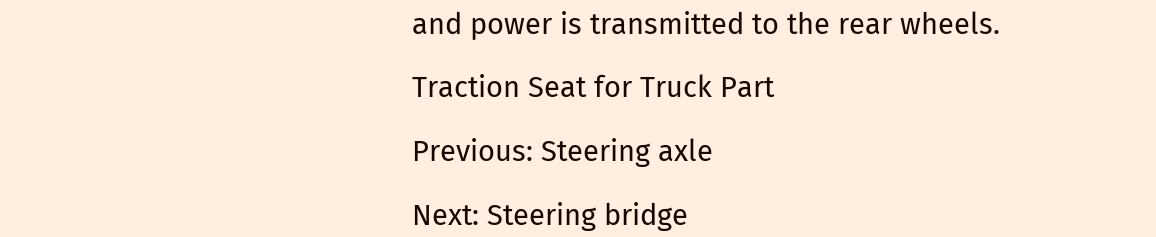and power is transmitted to the rear wheels.

Traction Seat for Truck Part

Previous: Steering axle

Next: Steering bridge